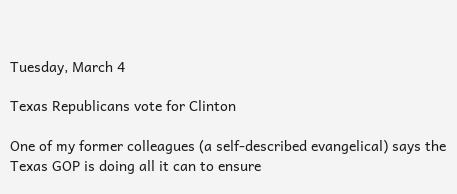Tuesday, March 4

Texas Republicans vote for Clinton

One of my former colleagues (a self-described evangelical) says the Texas GOP is doing all it can to ensure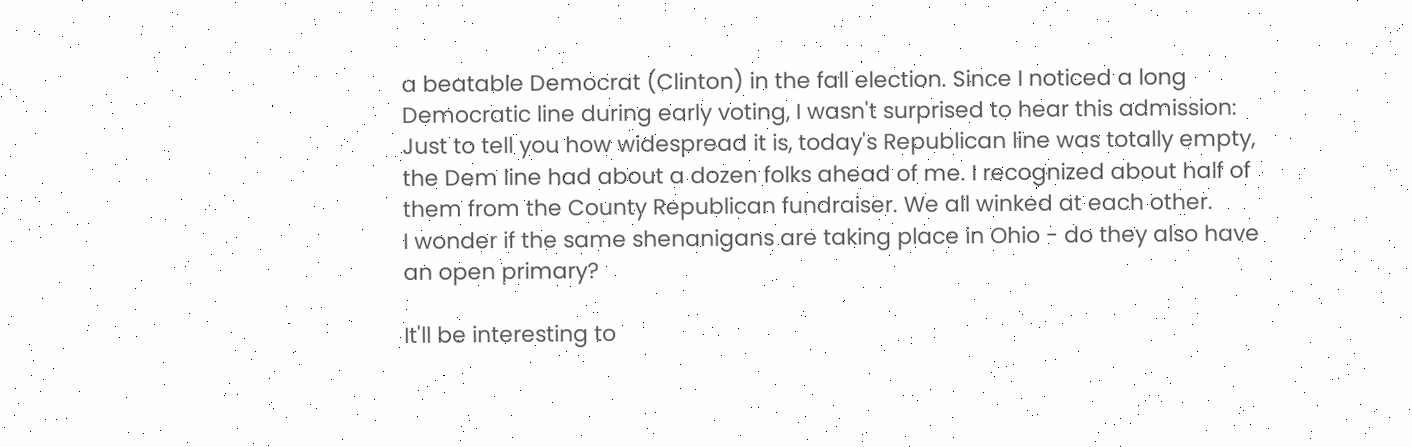a beatable Democrat (Clinton) in the fall election. Since I noticed a long Democratic line during early voting, I wasn't surprised to hear this admission:
Just to tell you how widespread it is, today's Republican line was totally empty, the Dem line had about a dozen folks ahead of me. I recognized about half of them from the County Republican fundraiser. We all winked at each other.
I wonder if the same shenanigans are taking place in Ohio - do they also have an open primary?

It'll be interesting to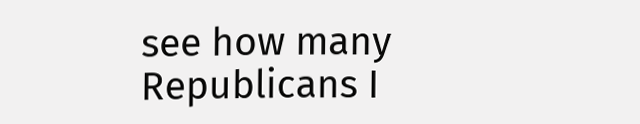see how many Republicans I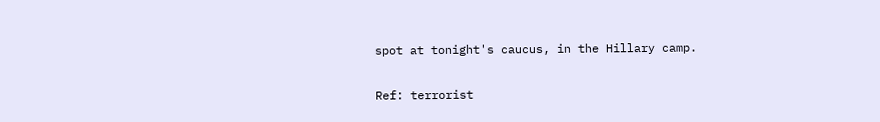spot at tonight's caucus, in the Hillary camp.

Ref: terrorist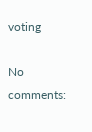voting

No comments: